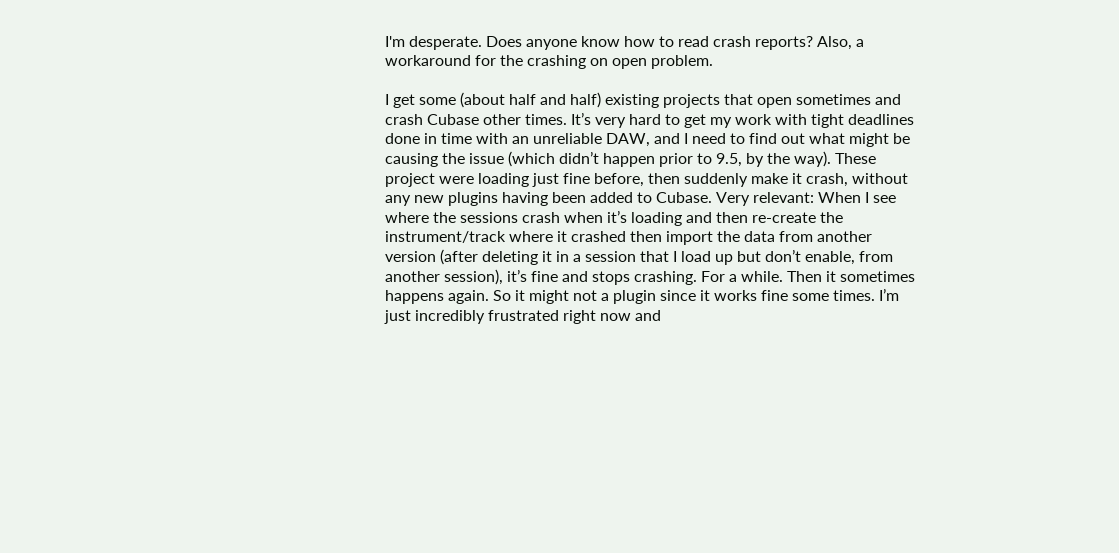I'm desperate. Does anyone know how to read crash reports? Also, a workaround for the crashing on open problem.

I get some (about half and half) existing projects that open sometimes and crash Cubase other times. It’s very hard to get my work with tight deadlines done in time with an unreliable DAW, and I need to find out what might be causing the issue (which didn’t happen prior to 9.5, by the way). These project were loading just fine before, then suddenly make it crash, without any new plugins having been added to Cubase. Very relevant: When I see where the sessions crash when it’s loading and then re-create the instrument/track where it crashed then import the data from another version (after deleting it in a session that I load up but don’t enable, from another session), it’s fine and stops crashing. For a while. Then it sometimes happens again. So it might not a plugin since it works fine some times. I’m just incredibly frustrated right now and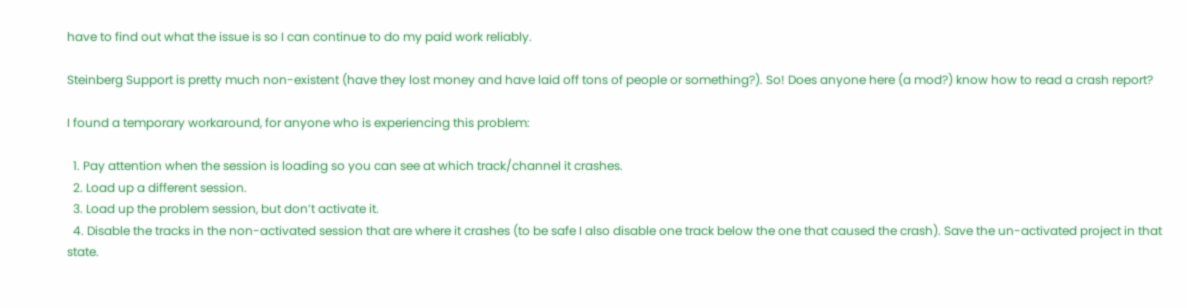have to find out what the issue is so I can continue to do my paid work reliably.

Steinberg Support is pretty much non-existent (have they lost money and have laid off tons of people or something?). So! Does anyone here (a mod?) know how to read a crash report?

I found a temporary workaround, for anyone who is experiencing this problem:

  1. Pay attention when the session is loading so you can see at which track/channel it crashes.
  2. Load up a different session.
  3. Load up the problem session, but don’t activate it.
  4. Disable the tracks in the non-activated session that are where it crashes (to be safe I also disable one track below the one that caused the crash). Save the un-activated project in that state.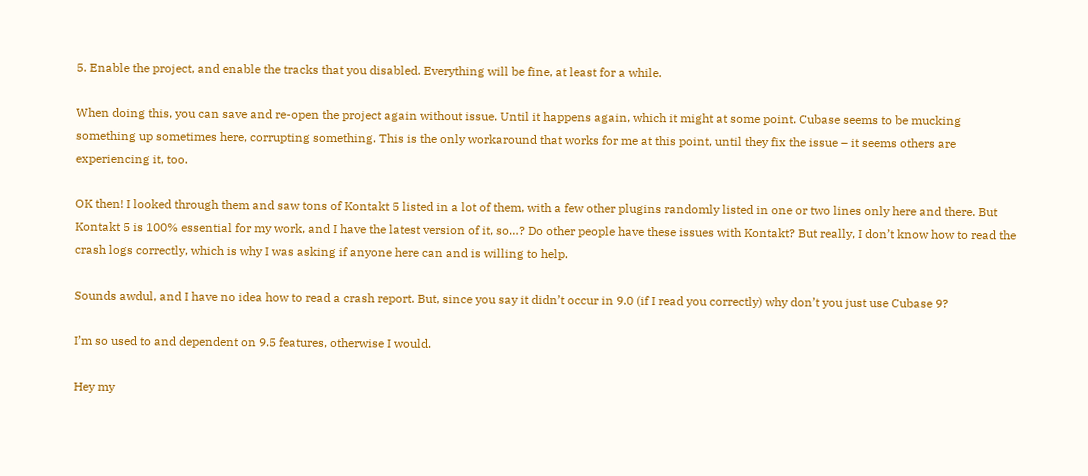5. Enable the project, and enable the tracks that you disabled. Everything will be fine, at least for a while.

When doing this, you can save and re-open the project again without issue. Until it happens again, which it might at some point. Cubase seems to be mucking something up sometimes here, corrupting something. This is the only workaround that works for me at this point, until they fix the issue – it seems others are experiencing it, too.

OK then! I looked through them and saw tons of Kontakt 5 listed in a lot of them, with a few other plugins randomly listed in one or two lines only here and there. But Kontakt 5 is 100% essential for my work, and I have the latest version of it, so…? Do other people have these issues with Kontakt? But really, I don’t know how to read the crash logs correctly, which is why I was asking if anyone here can and is willing to help.

Sounds awdul, and I have no idea how to read a crash report. But, since you say it didn’t occur in 9.0 (if I read you correctly) why don’t you just use Cubase 9?

I’m so used to and dependent on 9.5 features, otherwise I would.

Hey my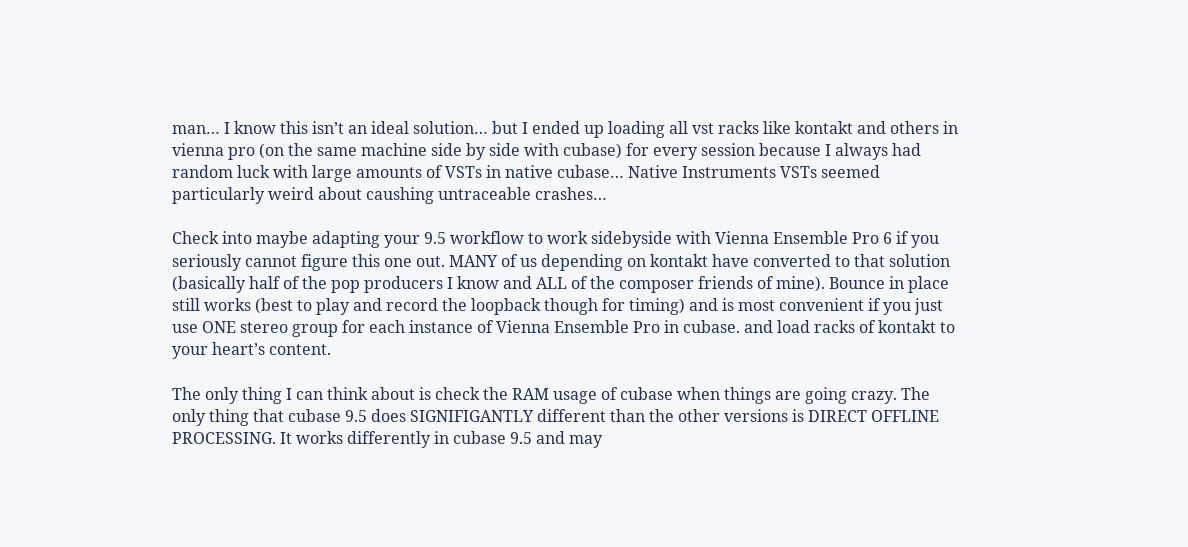man… I know this isn’t an ideal solution… but I ended up loading all vst racks like kontakt and others in vienna pro (on the same machine side by side with cubase) for every session because I always had random luck with large amounts of VSTs in native cubase… Native Instruments VSTs seemed particularly weird about caushing untraceable crashes…

Check into maybe adapting your 9.5 workflow to work sidebyside with Vienna Ensemble Pro 6 if you seriously cannot figure this one out. MANY of us depending on kontakt have converted to that solution (basically half of the pop producers I know and ALL of the composer friends of mine). Bounce in place still works (best to play and record the loopback though for timing) and is most convenient if you just use ONE stereo group for each instance of Vienna Ensemble Pro in cubase. and load racks of kontakt to your heart’s content.

The only thing I can think about is check the RAM usage of cubase when things are going crazy. The only thing that cubase 9.5 does SIGNIFIGANTLY different than the other versions is DIRECT OFFLINE PROCESSING. It works differently in cubase 9.5 and may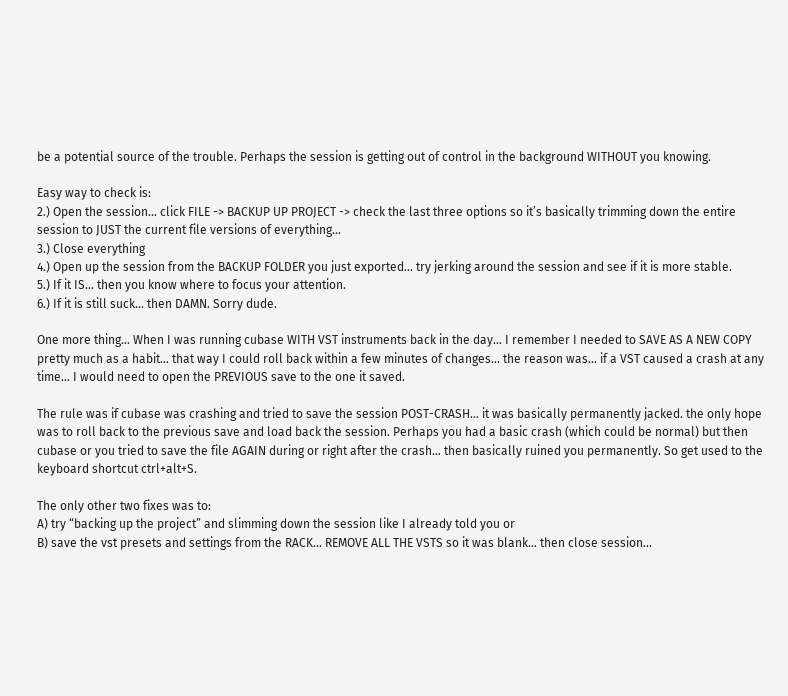be a potential source of the trouble. Perhaps the session is getting out of control in the background WITHOUT you knowing.

Easy way to check is:
2.) Open the session… click FILE -> BACKUP UP PROJECT -> check the last three options so it’s basically trimming down the entire session to JUST the current file versions of everything…
3.) Close everything
4.) Open up the session from the BACKUP FOLDER you just exported… try jerking around the session and see if it is more stable.
5.) If it IS… then you know where to focus your attention.
6.) If it is still suck… then DAMN. Sorry dude.

One more thing… When I was running cubase WITH VST instruments back in the day… I remember I needed to SAVE AS A NEW COPY pretty much as a habit… that way I could roll back within a few minutes of changes… the reason was… if a VST caused a crash at any time… I would need to open the PREVIOUS save to the one it saved.

The rule was if cubase was crashing and tried to save the session POST-CRASH… it was basically permanently jacked. the only hope was to roll back to the previous save and load back the session. Perhaps you had a basic crash (which could be normal) but then cubase or you tried to save the file AGAIN during or right after the crash… then basically ruined you permanently. So get used to the keyboard shortcut ctrl+alt+S.

The only other two fixes was to:
A) try “backing up the project” and slimming down the session like I already told you or
B) save the vst presets and settings from the RACK… REMOVE ALL THE VSTS so it was blank… then close session…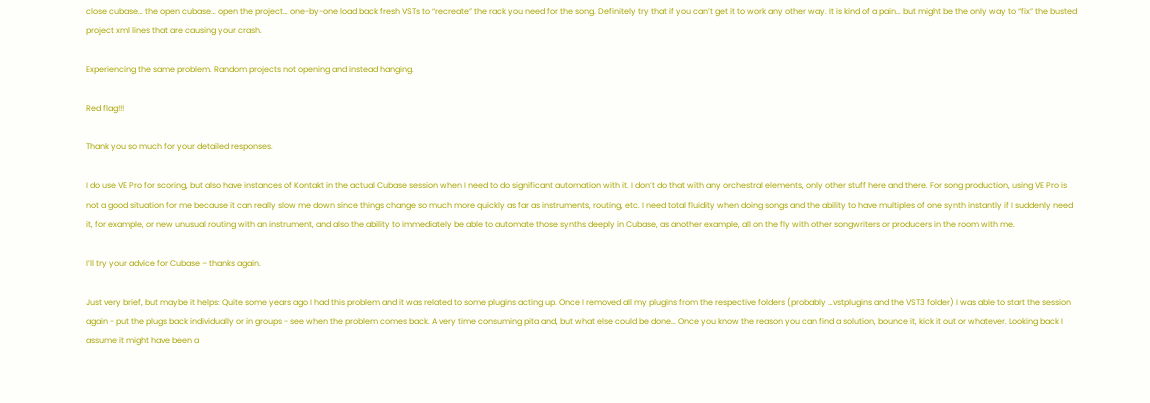close cubase… the open cubase… open the project… one-by-one load back fresh VSTs to “recreate” the rack you need for the song. Definitely try that if you can’t get it to work any other way. It is kind of a pain… but might be the only way to “fix” the busted project xml lines that are causing your crash.

Experiencing the same problem. Random projects not opening and instead hanging.

Red flag!!!

Thank you so much for your detailed responses.

I do use VE Pro for scoring, but also have instances of Kontakt in the actual Cubase session when I need to do significant automation with it. I don’t do that with any orchestral elements, only other stuff here and there. For song production, using VE Pro is not a good situation for me because it can really slow me down since things change so much more quickly as far as instruments, routing, etc. I need total fluidity when doing songs and the ability to have multiples of one synth instantly if I suddenly need it, for example, or new unusual routing with an instrument, and also the ability to immediately be able to automate those synths deeply in Cubase, as another example, all on the fly with other songwriters or producers in the room with me.

I’ll try your advice for Cubase – thanks again.

Just very brief, but maybe it helps: Quite some years ago I had this problem and it was related to some plugins acting up. Once I removed all my plugins from the respective folders (probably …vstplugins and the VST3 folder) I was able to start the session again - put the plugs back individually or in groups - see when the problem comes back. A very time consuming pita and, but what else could be done… Once you know the reason you can find a solution, bounce it, kick it out or whatever. Looking back I assume it might have been a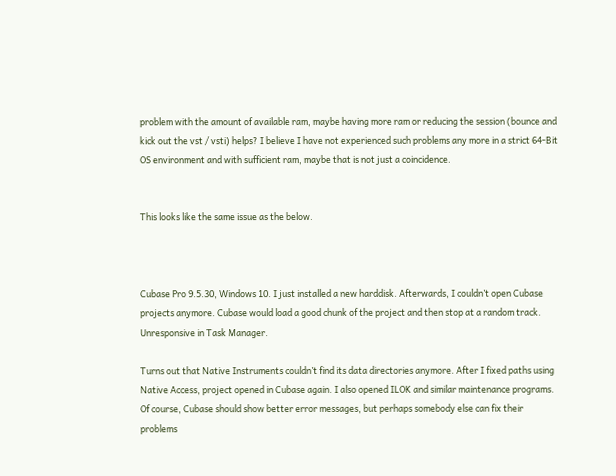problem with the amount of available ram, maybe having more ram or reducing the session (bounce and kick out the vst / vsti) helps? I believe I have not experienced such problems any more in a strict 64-Bit OS environment and with sufficient ram, maybe that is not just a coincidence.


This looks like the same issue as the below.



Cubase Pro 9.5.30, Windows 10. I just installed a new harddisk. Afterwards, I couldn’t open Cubase projects anymore. Cubase would load a good chunk of the project and then stop at a random track. Unresponsive in Task Manager.

Turns out that Native Instruments couldn’t find its data directories anymore. After I fixed paths using Native Access, project opened in Cubase again. I also opened ILOK and similar maintenance programs. Of course, Cubase should show better error messages, but perhaps somebody else can fix their problems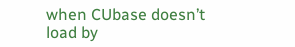when CUbase doesn’t load by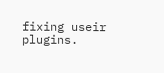fixing useir plugins.